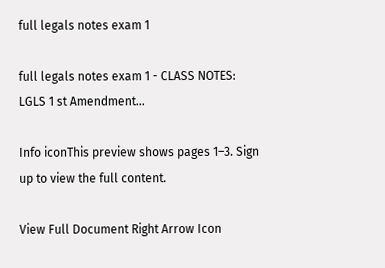full legals notes exam 1

full legals notes exam 1 - CLASS NOTES: LGLS 1 st Amendment...

Info iconThis preview shows pages 1–3. Sign up to view the full content.

View Full Document Right Arrow Icon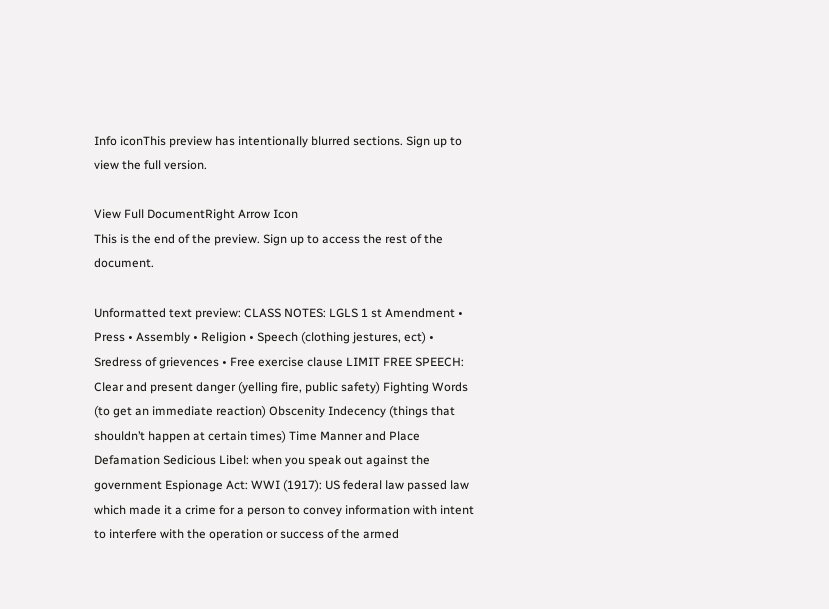Info iconThis preview has intentionally blurred sections. Sign up to view the full version.

View Full DocumentRight Arrow Icon
This is the end of the preview. Sign up to access the rest of the document.

Unformatted text preview: CLASS NOTES: LGLS 1 st Amendment • Press • Assembly • Religion • Speech (clothing jestures, ect) • Sredress of grievences • Free exercise clause LIMIT FREE SPEECH: Clear and present danger (yelling fire, public safety) Fighting Words (to get an immediate reaction) Obscenity Indecency (things that shouldn’t happen at certain times) Time Manner and Place Defamation Sedicious Libel: when you speak out against the government Espionage Act: WWI (1917): US federal law passed law which made it a crime for a person to convey information with intent to interfere with the operation or success of the armed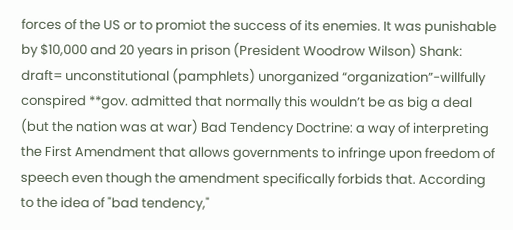forces of the US or to promiot the success of its enemies. It was punishable by $10,000 and 20 years in prison (President Woodrow Wilson) Shank: draft= unconstitutional (pamphlets) unorganized “organization”-willfully conspired **gov. admitted that normally this wouldn’t be as big a deal (but the nation was at war) Bad Tendency Doctrine: a way of interpreting the First Amendment that allows governments to infringe upon freedom of speech even though the amendment specifically forbids that. According to the idea of "bad tendency,"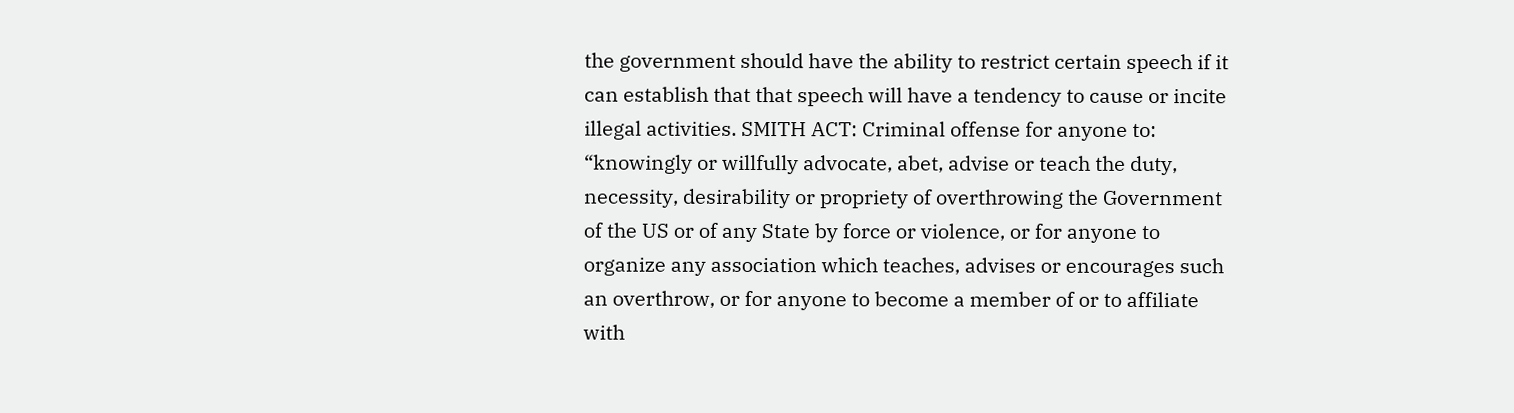the government should have the ability to restrict certain speech if it can establish that that speech will have a tendency to cause or incite illegal activities. SMITH ACT: Criminal offense for anyone to: “knowingly or willfully advocate, abet, advise or teach the duty, necessity, desirability or propriety of overthrowing the Government of the US or of any State by force or violence, or for anyone to organize any association which teaches, advises or encourages such an overthrow, or for anyone to become a member of or to affiliate with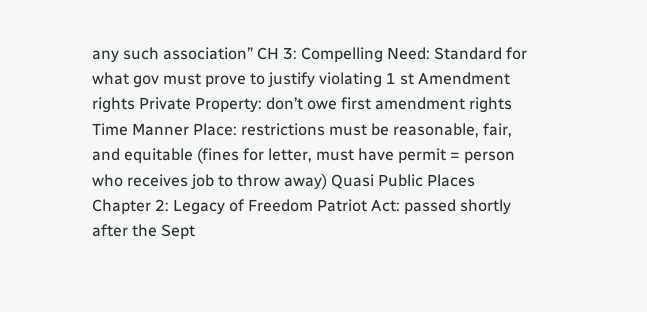any such association” CH 3: Compelling Need: Standard for what gov must prove to justify violating 1 st Amendment rights Private Property: don’t owe first amendment rights Time Manner Place: restrictions must be reasonable, fair, and equitable (fines for letter, must have permit = person who receives job to throw away) Quasi Public Places Chapter 2: Legacy of Freedom Patriot Act: passed shortly after the Sept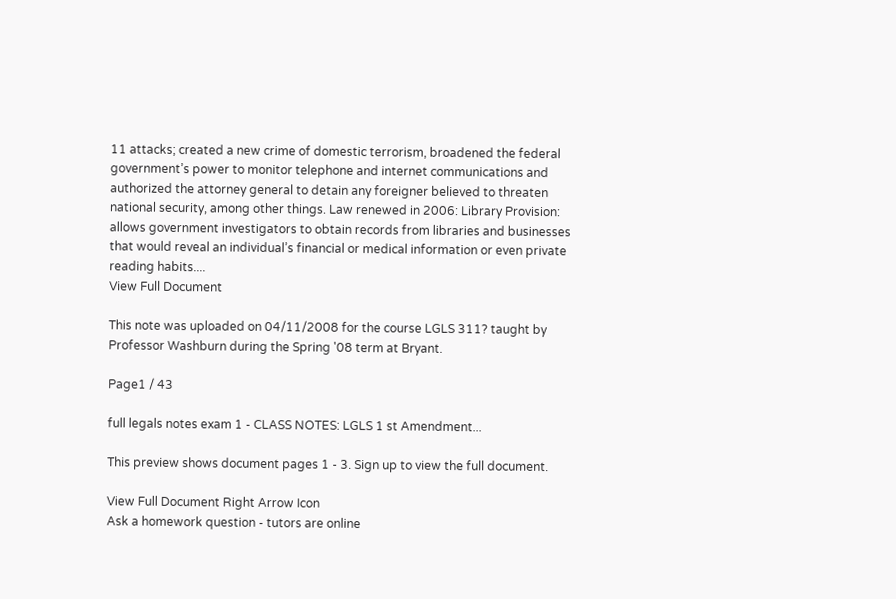11 attacks; created a new crime of domestic terrorism, broadened the federal government’s power to monitor telephone and internet communications and authorized the attorney general to detain any foreigner believed to threaten national security, among other things. Law renewed in 2006: Library Provision: allows government investigators to obtain records from libraries and businesses that would reveal an individual’s financial or medical information or even private reading habits....
View Full Document

This note was uploaded on 04/11/2008 for the course LGLS 311? taught by Professor Washburn during the Spring '08 term at Bryant.

Page1 / 43

full legals notes exam 1 - CLASS NOTES: LGLS 1 st Amendment...

This preview shows document pages 1 - 3. Sign up to view the full document.

View Full Document Right Arrow Icon
Ask a homework question - tutors are online